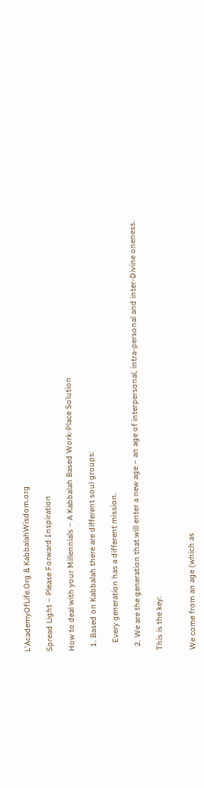L'AcademyOfLife.Org & KabbalahWisdom.org

Spread Light – Please Forward Inspiration

How to deal with your Millennials – A Kabbalah Based Work-Place Solution

  1. Based on Kabbalah there are different soul groups:

    Every generation has a different mission.

  2. We are the generation that will enter a new age – an age of interpersonal, intra-personal and inter-Divine oneness.

This is the key:


We come from an age (which as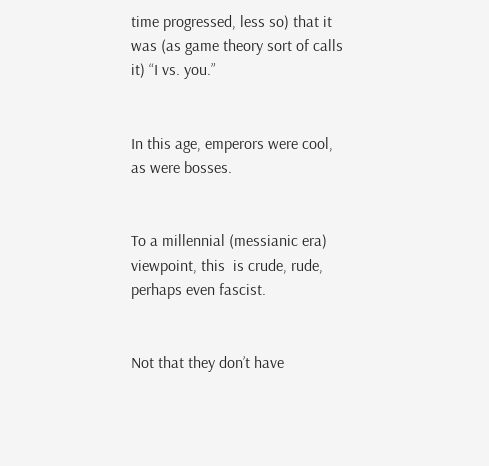time progressed, less so) that it was (as game theory sort of calls it) “I vs. you.”


In this age, emperors were cool, as were bosses.


To a millennial (messianic era) viewpoint, this  is crude, rude, perhaps even fascist.


Not that they don’t have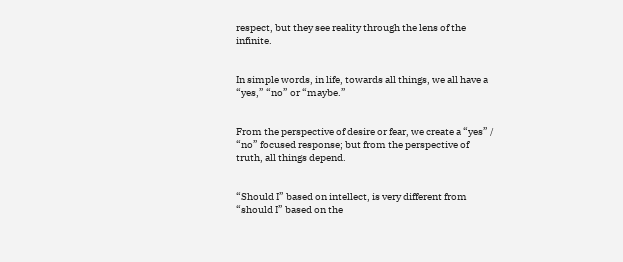respect, but they see reality through the lens of the infinite.


In simple words, in life, towards all things, we all have a “yes,” “no” or “maybe.”


From the perspective of desire or fear, we create a “yes” / “no” focused response; but from the perspective of truth, all things depend.


“Should I” based on intellect, is very different from “should I” based on the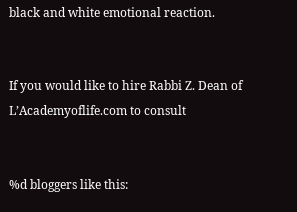black and white emotional reaction.


If you would like to hire Rabbi Z. Dean of L’Academyoflife.com to consult


%d bloggers like this: